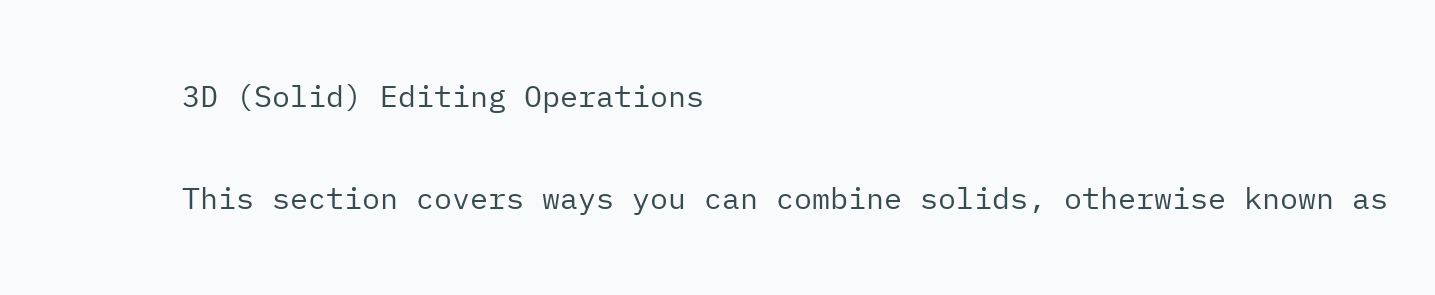3D (Solid) Editing Operations

This section covers ways you can combine solids, otherwise known as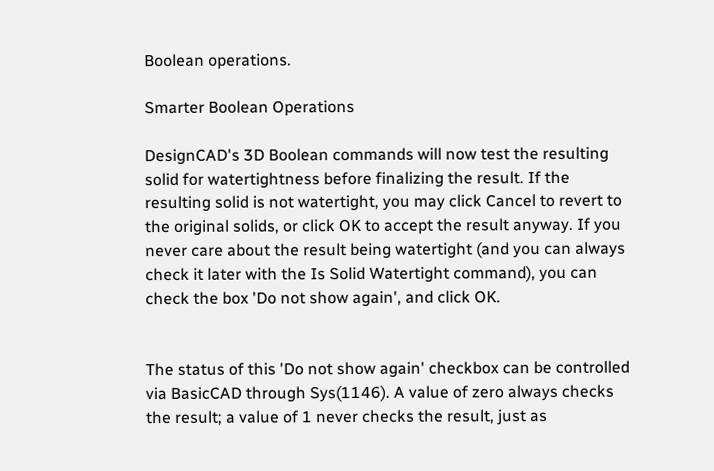Boolean operations.

Smarter Boolean Operations

DesignCAD's 3D Boolean commands will now test the resulting solid for watertightness before finalizing the result. If the resulting solid is not watertight, you may click Cancel to revert to the original solids, or click OK to accept the result anyway. If you never care about the result being watertight (and you can always check it later with the Is Solid Watertight command), you can check the box 'Do not show again', and click OK.


The status of this 'Do not show again' checkbox can be controlled via BasicCAD through Sys(1146). A value of zero always checks the result; a value of 1 never checks the result, just as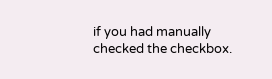if you had manually checked the checkbox.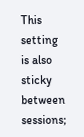This setting is also sticky between sessions;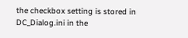the checkbox setting is stored in DC_Dialog.ini in the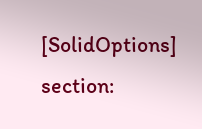[SolidOptions] section: